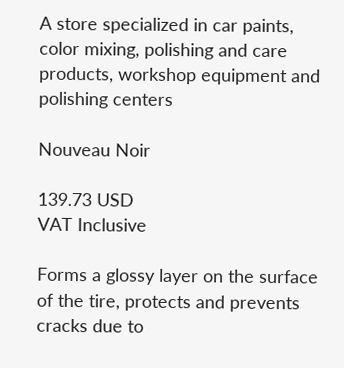A store specialized in car paints, color mixing, polishing and care products, workshop equipment and polishing centers

Nouveau Noir

139.73 USD
VAT Inclusive

Forms a glossy layer on the surface of the tire, protects and prevents cracks due to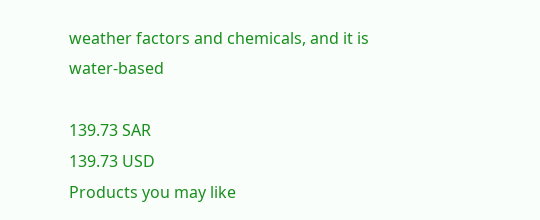weather factors and chemicals, and it is water-based

139.73 SAR
139.73 USD
Products you may like